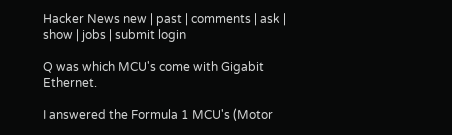Hacker News new | past | comments | ask | show | jobs | submit login

Q was which MCU's come with Gigabit Ethernet.

I answered the Formula 1 MCU's (Motor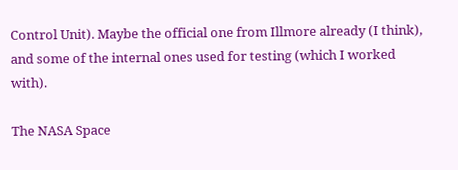Control Unit). Maybe the official one from Illmore already (I think), and some of the internal ones used for testing (which I worked with).

The NASA Space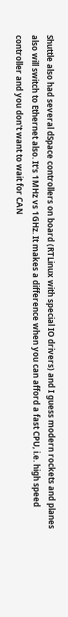Shuttle also had several dSpace controllers on board (RTLinux with special IO drivers) and I guess modern rockets and planes also will switch to Ethernet also. It's 1MHz vs 1GHz. It makes a difference when you can afford a fast CPU, i.e. high speed controller and you don't want to wait for CAN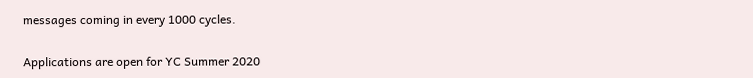messages coming in every 1000 cycles.

Applications are open for YC Summer 2020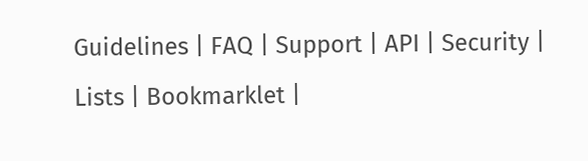Guidelines | FAQ | Support | API | Security | Lists | Bookmarklet |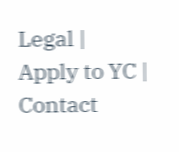Legal | Apply to YC | Contact